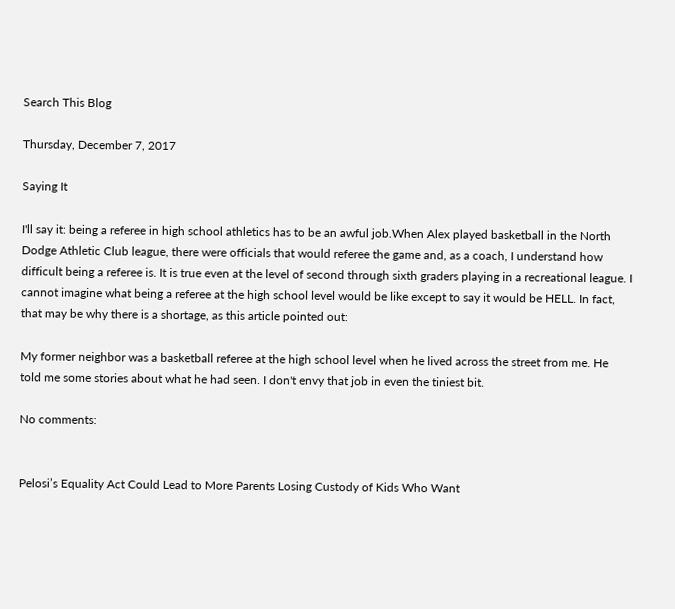Search This Blog

Thursday, December 7, 2017

Saying It

I'll say it: being a referee in high school athletics has to be an awful job.When Alex played basketball in the North Dodge Athletic Club league, there were officials that would referee the game and, as a coach, I understand how difficult being a referee is. It is true even at the level of second through sixth graders playing in a recreational league. I cannot imagine what being a referee at the high school level would be like except to say it would be HELL. In fact, that may be why there is a shortage, as this article pointed out:

My former neighbor was a basketball referee at the high school level when he lived across the street from me. He told me some stories about what he had seen. I don't envy that job in even the tiniest bit.

No comments:


Pelosi’s Equality Act Could Lead to More Parents Losing Custody of Kids Who Want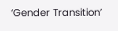‘Gender Transition’